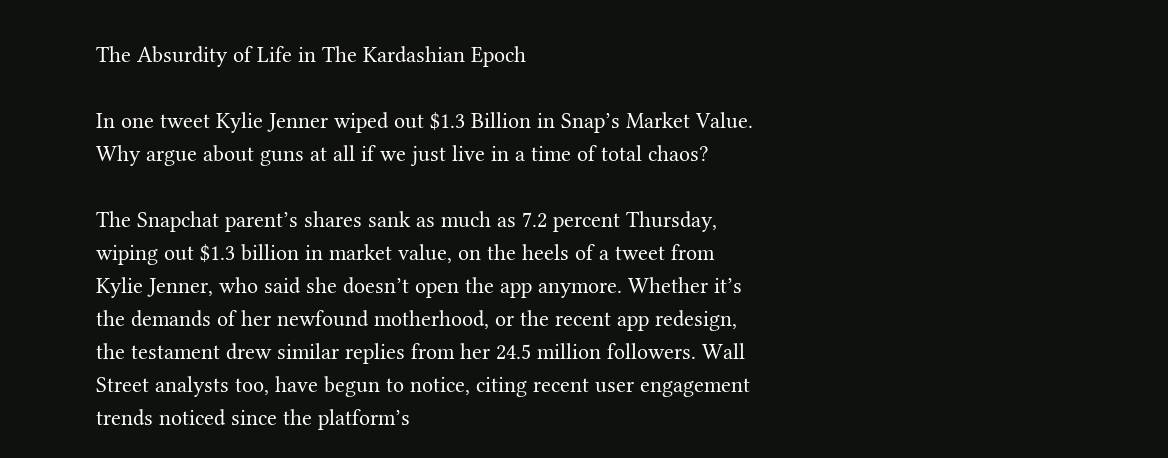The Absurdity of Life in The Kardashian Epoch

In one tweet Kylie Jenner wiped out $1.3 Billion in Snap’s Market Value.  Why argue about guns at all if we just live in a time of total chaos?

The Snapchat parent’s shares sank as much as 7.2 percent Thursday, wiping out $1.3 billion in market value, on the heels of a tweet from Kylie Jenner, who said she doesn’t open the app anymore. Whether it’s the demands of her newfound motherhood, or the recent app redesign, the testament drew similar replies from her 24.5 million followers. Wall Street analysts too, have begun to notice, citing recent user engagement trends noticed since the platform’s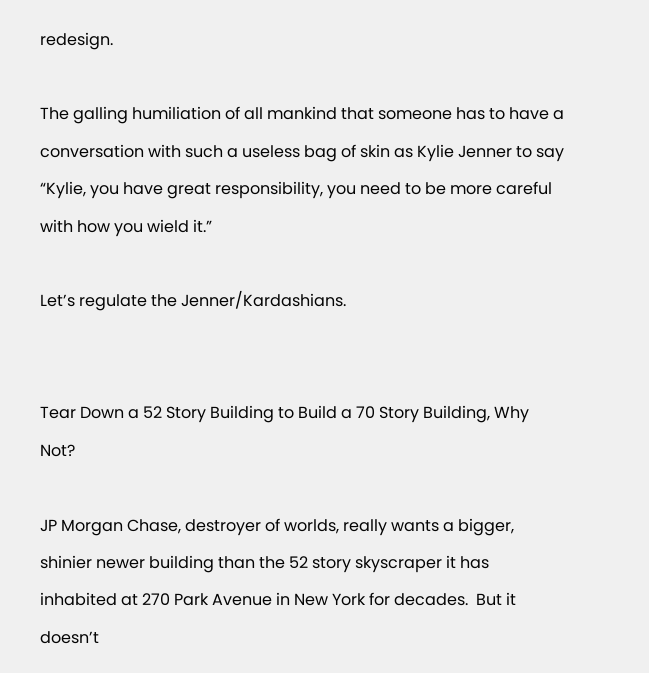redesign.

The galling humiliation of all mankind that someone has to have a conversation with such a useless bag of skin as Kylie Jenner to say “Kylie, you have great responsibility, you need to be more careful with how you wield it.”

Let’s regulate the Jenner/Kardashians.


Tear Down a 52 Story Building to Build a 70 Story Building, Why Not?

JP Morgan Chase, destroyer of worlds, really wants a bigger, shinier newer building than the 52 story skyscraper it has inhabited at 270 Park Avenue in New York for decades.  But it doesn’t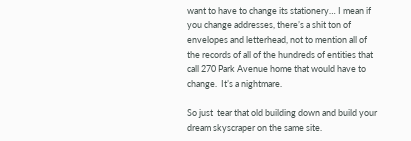want to have to change its stationery… I mean if you change addresses, there’s a shit ton of envelopes and letterhead, not to mention all of the records of all of the hundreds of entities that call 270 Park Avenue home that would have to change.  It’s a nightmare.

So just  tear that old building down and build your dream skyscraper on the same site.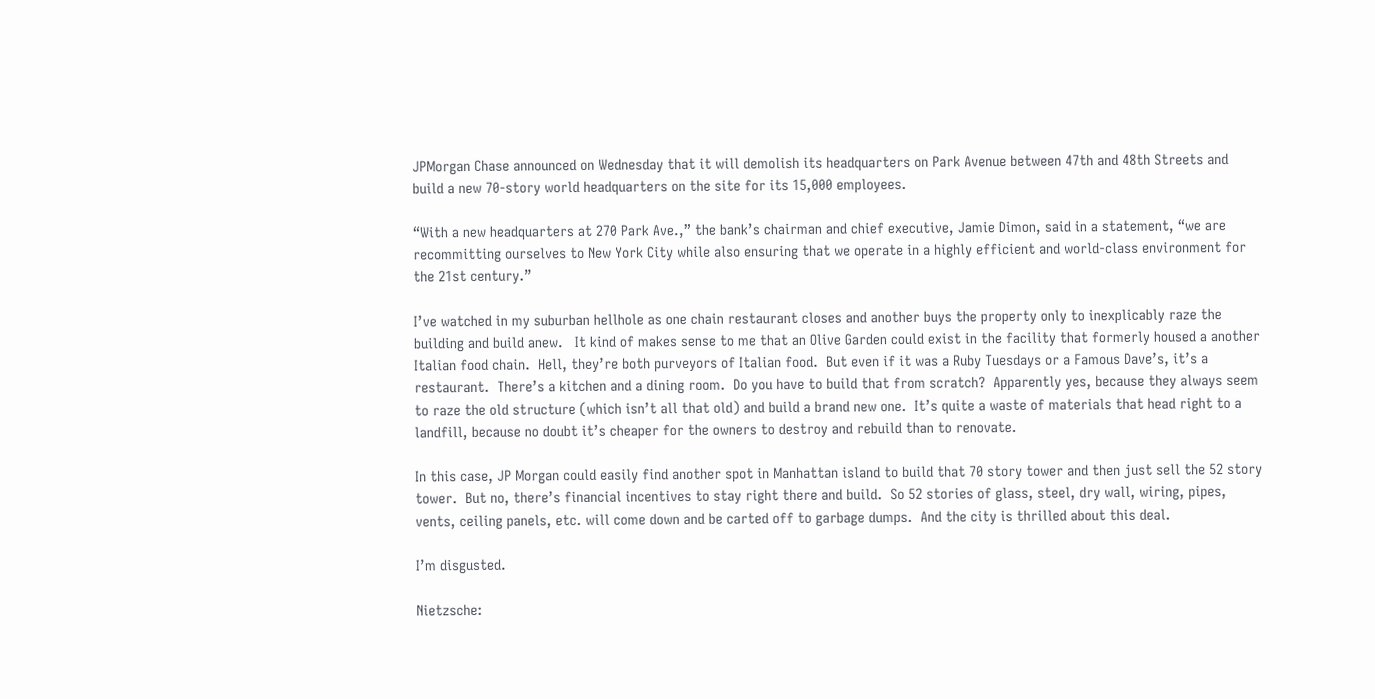JPMorgan Chase announced on Wednesday that it will demolish its headquarters on Park Avenue between 47th and 48th Streets and build a new 70-story world headquarters on the site for its 15,000 employees.

“With a new headquarters at 270 Park Ave.,” the bank’s chairman and chief executive, Jamie Dimon, said in a statement, “we are recommitting ourselves to New York City while also ensuring that we operate in a highly efficient and world-class environment for the 21st century.”

I’ve watched in my suburban hellhole as one chain restaurant closes and another buys the property only to inexplicably raze the building and build anew.   It kind of makes sense to me that an Olive Garden could exist in the facility that formerly housed a another Italian food chain.  Hell, they’re both purveyors of Italian food.  But even if it was a Ruby Tuesdays or a Famous Dave’s, it’s a restaurant.  There’s a kitchen and a dining room.  Do you have to build that from scratch?  Apparently yes, because they always seem to raze the old structure (which isn’t all that old) and build a brand new one.  It’s quite a waste of materials that head right to a landfill, because no doubt it’s cheaper for the owners to destroy and rebuild than to renovate.

In this case, JP Morgan could easily find another spot in Manhattan island to build that 70 story tower and then just sell the 52 story tower.  But no, there’s financial incentives to stay right there and build.  So 52 stories of glass, steel, dry wall, wiring, pipes, vents, ceiling panels, etc. will come down and be carted off to garbage dumps.  And the city is thrilled about this deal.

I’m disgusted.

Nietzsche: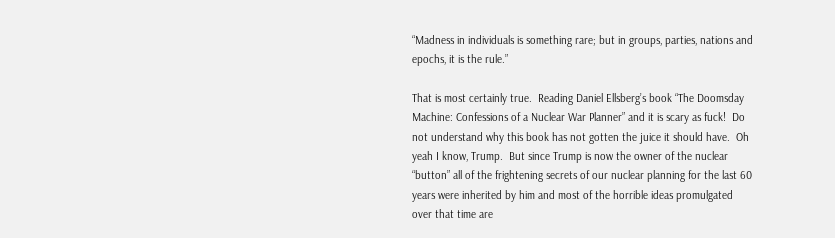“Madness in individuals is something rare; but in groups, parties, nations and epochs, it is the rule.”

That is most certainly true.  Reading Daniel Ellsberg’s book “The Doomsday Machine: Confessions of a Nuclear War Planner” and it is scary as fuck!  Do not understand why this book has not gotten the juice it should have.  Oh yeah I know, Trump.  But since Trump is now the owner of the nuclear “button” all of the frightening secrets of our nuclear planning for the last 60 years were inherited by him and most of the horrible ideas promulgated over that time are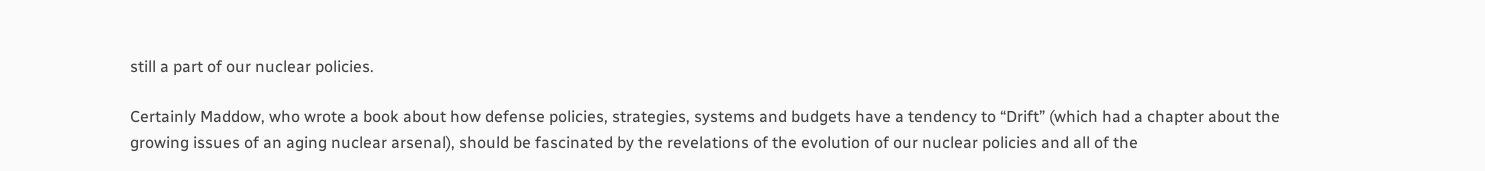still a part of our nuclear policies.

Certainly Maddow, who wrote a book about how defense policies, strategies, systems and budgets have a tendency to “Drift” (which had a chapter about the growing issues of an aging nuclear arsenal), should be fascinated by the revelations of the evolution of our nuclear policies and all of the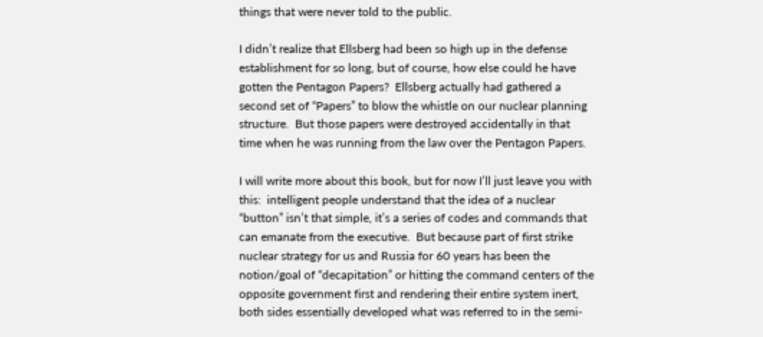things that were never told to the public.

I didn’t realize that Ellsberg had been so high up in the defense establishment for so long, but of course, how else could he have gotten the Pentagon Papers?  Ellsberg actually had gathered a second set of “Papers” to blow the whistle on our nuclear planning structure.  But those papers were destroyed accidentally in that time when he was running from the law over the Pentagon Papers.

I will write more about this book, but for now I’ll just leave you with this:  intelligent people understand that the idea of a nuclear “button” isn’t that simple, it’s a series of codes and commands that can emanate from the executive.  But because part of first strike nuclear strategy for us and Russia for 60 years has been the notion/goal of “decapitation” or hitting the command centers of the opposite government first and rendering their entire system inert, both sides essentially developed what was referred to in the semi-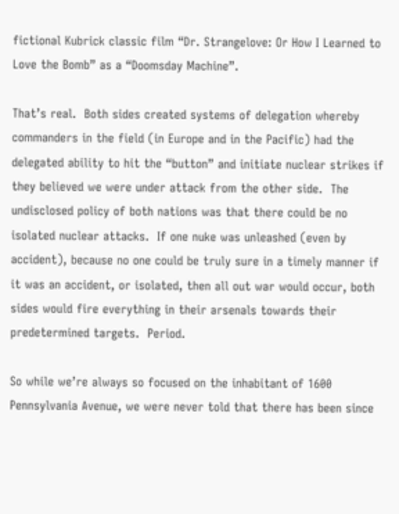fictional Kubrick classic film “Dr. Strangelove: Or How I Learned to Love the Bomb” as a “Doomsday Machine”.

That’s real.  Both sides created systems of delegation whereby commanders in the field (in Europe and in the Pacific) had the delegated ability to hit the “button” and initiate nuclear strikes if they believed we were under attack from the other side.  The undisclosed policy of both nations was that there could be no isolated nuclear attacks.  If one nuke was unleashed (even by accident), because no one could be truly sure in a timely manner if it was an accident, or isolated, then all out war would occur, both sides would fire everything in their arsenals towards their predetermined targets.  Period.

So while we’re always so focused on the inhabitant of 1600 Pennsylvania Avenue, we were never told that there has been since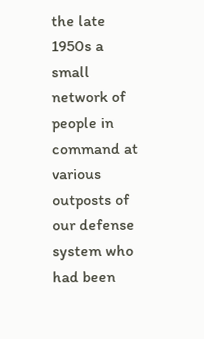the late 1950s a small network of people in command at various outposts of our defense system who had been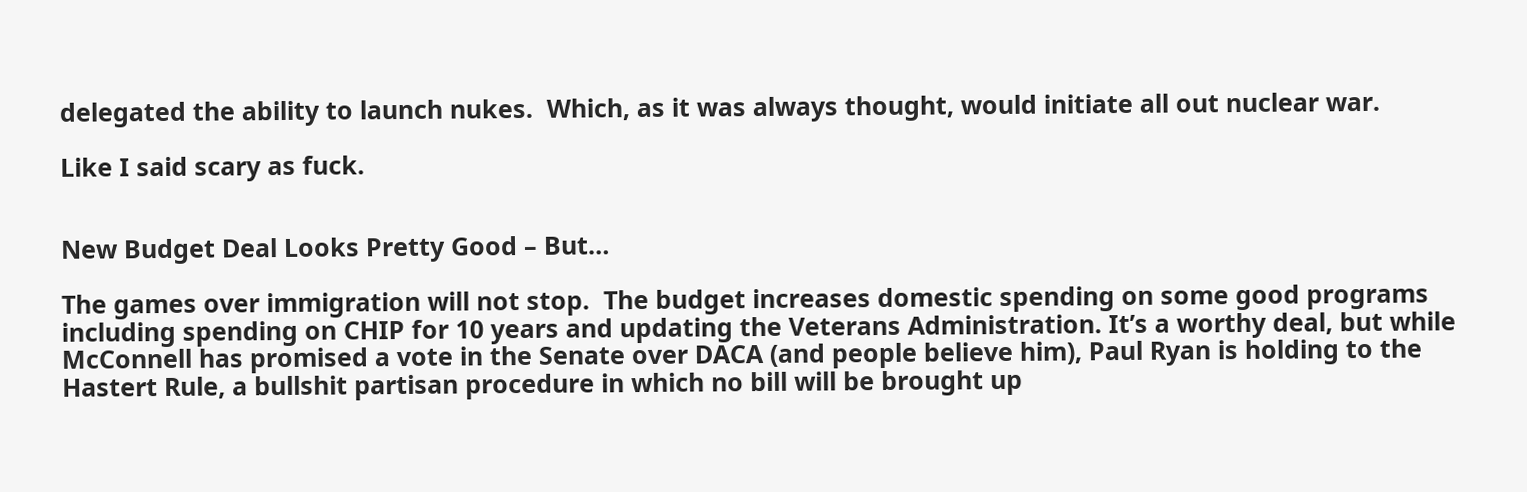delegated the ability to launch nukes.  Which, as it was always thought, would initiate all out nuclear war.

Like I said scary as fuck.


New Budget Deal Looks Pretty Good – But…

The games over immigration will not stop.  The budget increases domestic spending on some good programs including spending on CHIP for 10 years and updating the Veterans Administration. It’s a worthy deal, but while McConnell has promised a vote in the Senate over DACA (and people believe him), Paul Ryan is holding to the Hastert Rule, a bullshit partisan procedure in which no bill will be brought up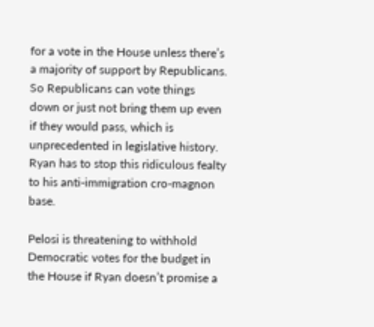for a vote in the House unless there’s a majority of support by Republicans.  So Republicans can vote things down or just not bring them up even if they would pass, which is unprecedented in legislative history.  Ryan has to stop this ridiculous fealty to his anti-immigration cro-magnon base.

Pelosi is threatening to withhold Democratic votes for the budget in the House if Ryan doesn’t promise a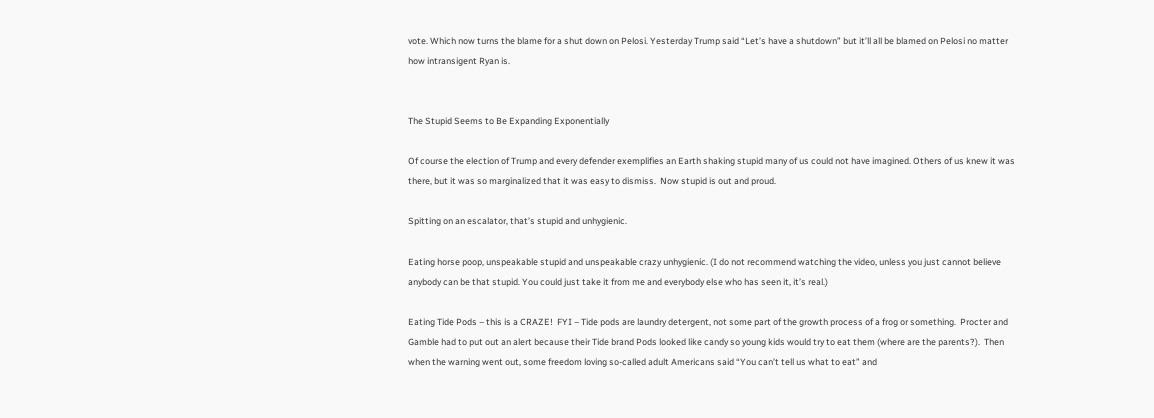vote. Which now turns the blame for a shut down on Pelosi. Yesterday Trump said “Let’s have a shutdown” but it’ll all be blamed on Pelosi no matter how intransigent Ryan is.


The Stupid Seems to Be Expanding Exponentially

Of course the election of Trump and every defender exemplifies an Earth shaking stupid many of us could not have imagined. Others of us knew it was there, but it was so marginalized that it was easy to dismiss.  Now stupid is out and proud.

Spitting on an escalator, that’s stupid and unhygienic.

Eating horse poop, unspeakable stupid and unspeakable crazy unhygienic. (I do not recommend watching the video, unless you just cannot believe anybody can be that stupid. You could just take it from me and everybody else who has seen it, it’s real.)

Eating Tide Pods – this is a CRAZE!  FYI – Tide pods are laundry detergent, not some part of the growth process of a frog or something.  Procter and Gamble had to put out an alert because their Tide brand Pods looked like candy so young kids would try to eat them (where are the parents?).  Then when the warning went out, some freedom loving so-called adult Americans said “You can’t tell us what to eat” and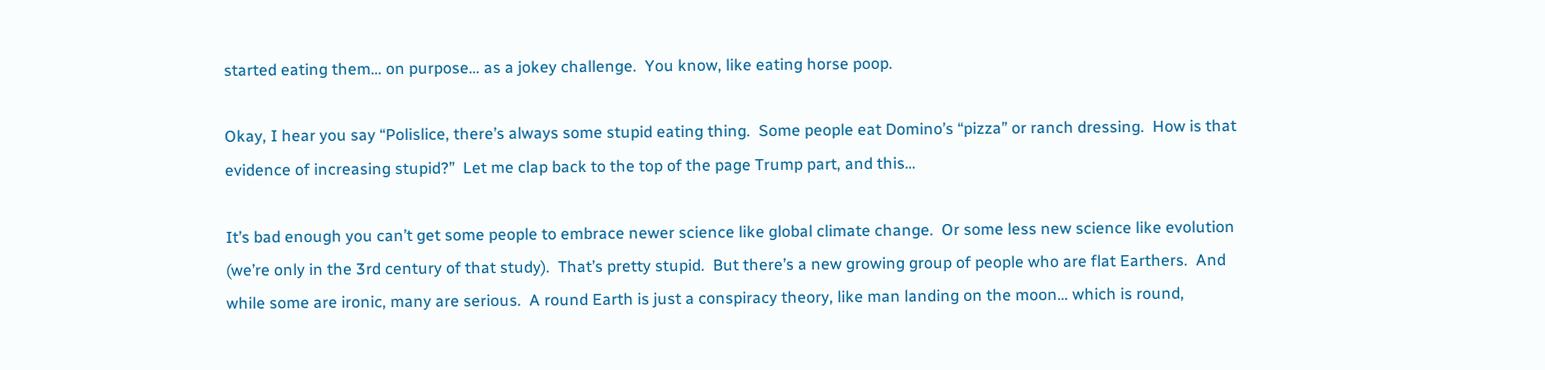started eating them… on purpose… as a jokey challenge.  You know, like eating horse poop.

Okay, I hear you say “Polislice, there’s always some stupid eating thing.  Some people eat Domino’s “pizza” or ranch dressing.  How is that evidence of increasing stupid?”  Let me clap back to the top of the page Trump part, and this…

It’s bad enough you can’t get some people to embrace newer science like global climate change.  Or some less new science like evolution (we’re only in the 3rd century of that study).  That’s pretty stupid.  But there’s a new growing group of people who are flat Earthers.  And while some are ironic, many are serious.  A round Earth is just a conspiracy theory, like man landing on the moon… which is round,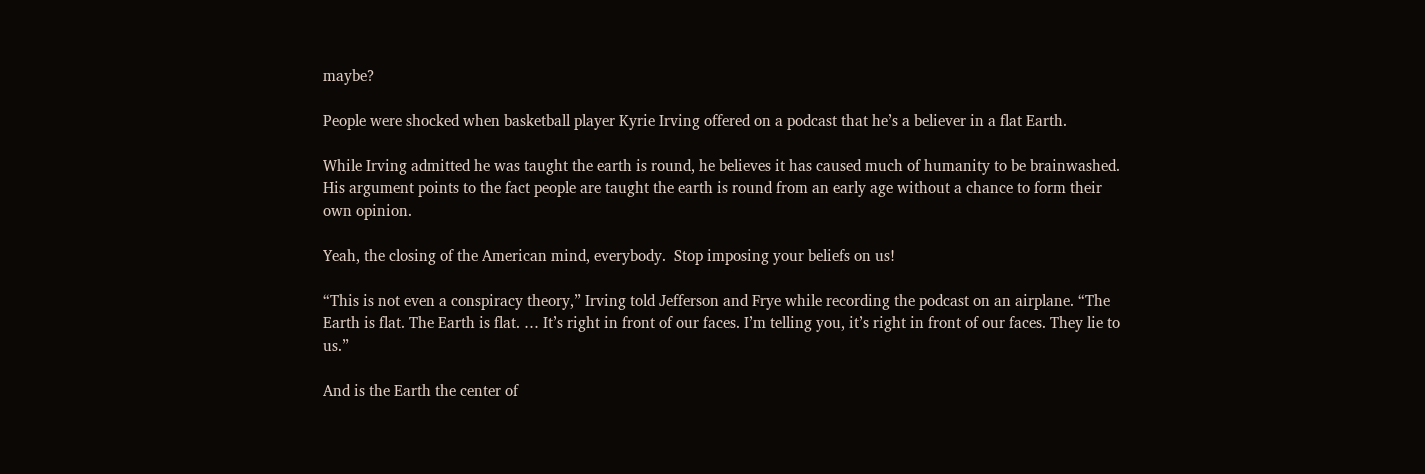maybe?

People were shocked when basketball player Kyrie Irving offered on a podcast that he’s a believer in a flat Earth.

While Irving admitted he was taught the earth is round, he believes it has caused much of humanity to be brainwashed. His argument points to the fact people are taught the earth is round from an early age without a chance to form their own opinion.

Yeah, the closing of the American mind, everybody.  Stop imposing your beliefs on us!

“This is not even a conspiracy theory,” Irving told Jefferson and Frye while recording the podcast on an airplane. “The Earth is flat. The Earth is flat. … It’s right in front of our faces. I’m telling you, it’s right in front of our faces. They lie to us.”

And is the Earth the center of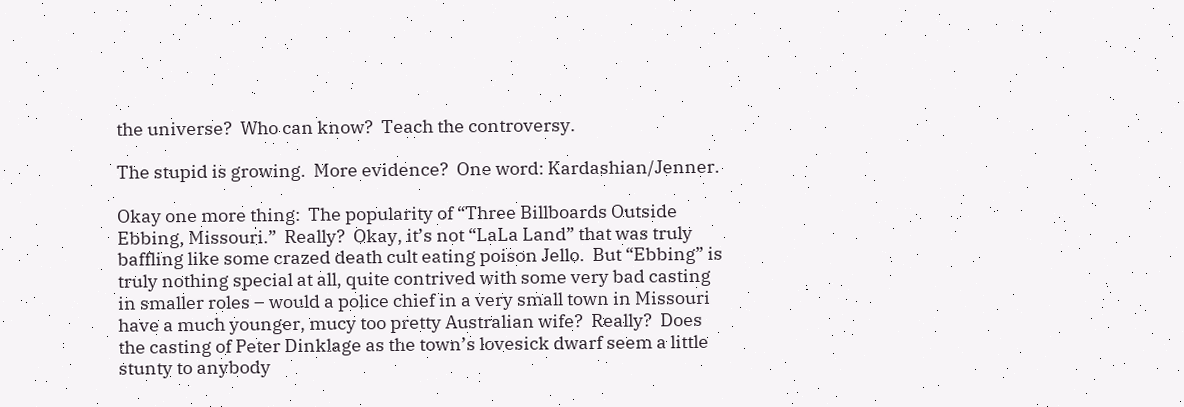the universe?  Who can know?  Teach the controversy.

The stupid is growing.  More evidence?  One word: Kardashian/Jenner.

Okay one more thing:  The popularity of “Three Billboards Outside Ebbing, Missouri.”  Really?  Okay, it’s not “LaLa Land” that was truly baffling like some crazed death cult eating poison Jello.  But “Ebbing” is truly nothing special at all, quite contrived with some very bad casting in smaller roles – would a police chief in a very small town in Missouri  have a much younger, mucy too pretty Australian wife?  Really?  Does the casting of Peter Dinklage as the town’s lovesick dwarf seem a little stunty to anybody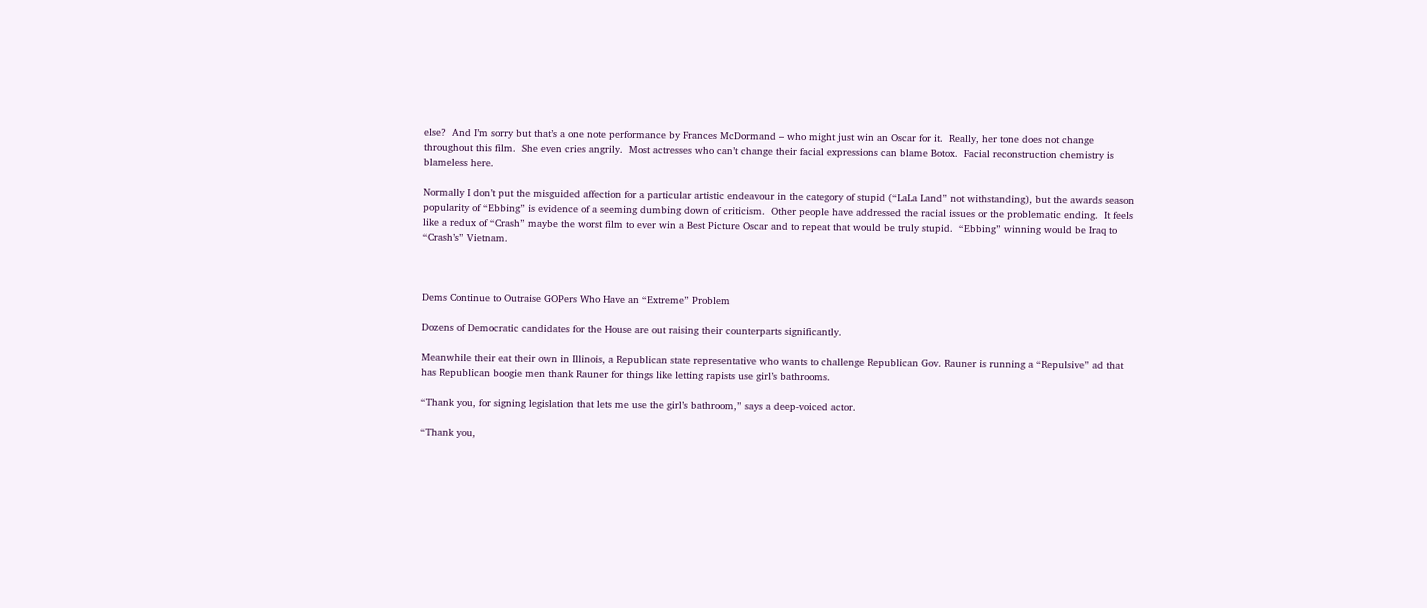else?  And I’m sorry but that’s a one note performance by Frances McDormand – who might just win an Oscar for it.  Really, her tone does not change throughout this film.  She even cries angrily.  Most actresses who can’t change their facial expressions can blame Botox.  Facial reconstruction chemistry is blameless here.

Normally I don’t put the misguided affection for a particular artistic endeavour in the category of stupid (“LaLa Land” not withstanding), but the awards season popularity of “Ebbing” is evidence of a seeming dumbing down of criticism.  Other people have addressed the racial issues or the problematic ending.  It feels like a redux of “Crash” maybe the worst film to ever win a Best Picture Oscar and to repeat that would be truly stupid.  “Ebbing” winning would be Iraq to “Crash’s” Vietnam.



Dems Continue to Outraise GOPers Who Have an “Extreme” Problem

Dozens of Democratic candidates for the House are out raising their counterparts significantly.

Meanwhile their eat their own in Illinois, a Republican state representative who wants to challenge Republican Gov. Rauner is running a “Repulsive” ad that has Republican boogie men thank Rauner for things like letting rapists use girl’s bathrooms.

“Thank you, for signing legislation that lets me use the girl’s bathroom,” says a deep-voiced actor.

“Thank you,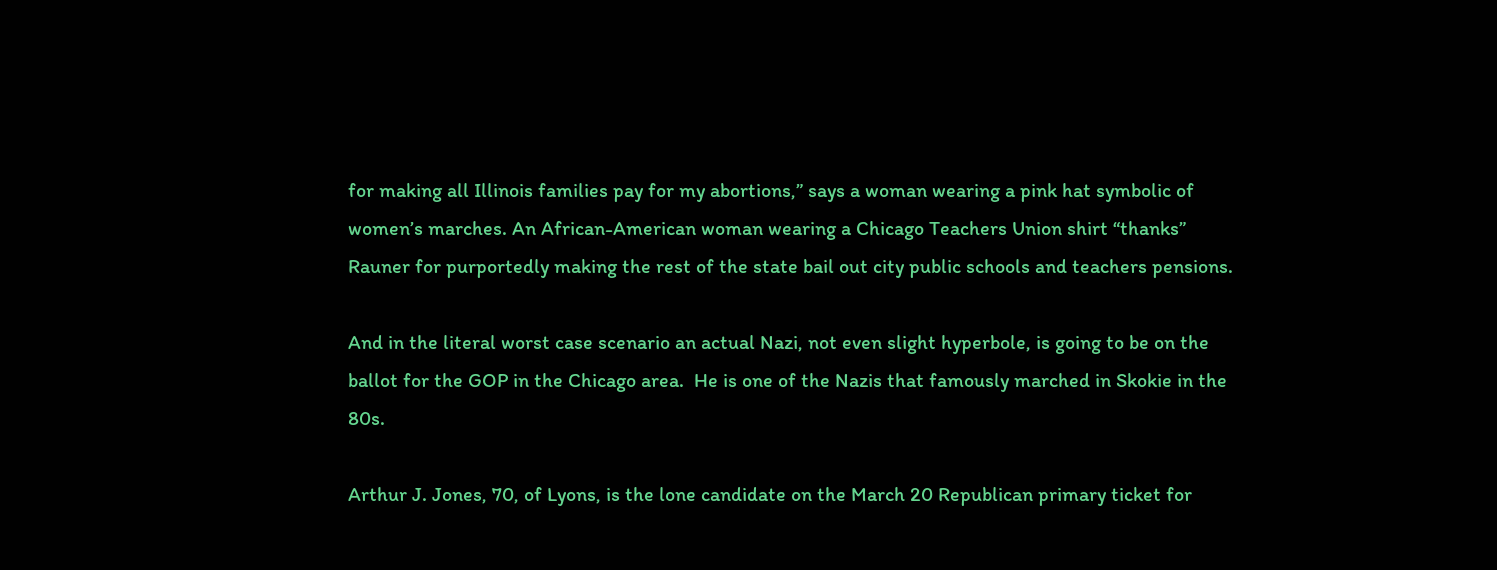for making all Illinois families pay for my abortions,” says a woman wearing a pink hat symbolic of women’s marches. An African-American woman wearing a Chicago Teachers Union shirt “thanks” Rauner for purportedly making the rest of the state bail out city public schools and teachers pensions.

And in the literal worst case scenario an actual Nazi, not even slight hyperbole, is going to be on the ballot for the GOP in the Chicago area.  He is one of the Nazis that famously marched in Skokie in the 80s.

Arthur J. Jones, 70, of Lyons, is the lone candidate on the March 20 Republican primary ticket for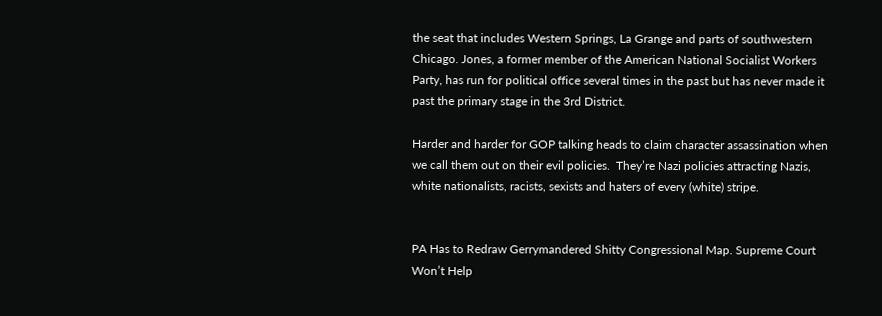the seat that includes Western Springs, La Grange and parts of southwestern Chicago. Jones, a former member of the American National Socialist Workers Party, has run for political office several times in the past but has never made it past the primary stage in the 3rd District.

Harder and harder for GOP talking heads to claim character assassination when we call them out on their evil policies.  They’re Nazi policies attracting Nazis, white nationalists, racists, sexists and haters of every (white) stripe.


PA Has to Redraw Gerrymandered Shitty Congressional Map. Supreme Court Won’t Help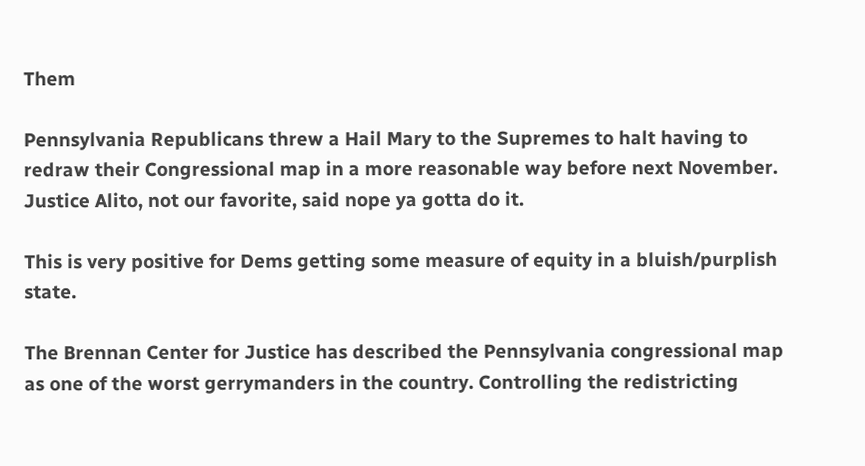Them

Pennsylvania Republicans threw a Hail Mary to the Supremes to halt having to redraw their Congressional map in a more reasonable way before next November.  Justice Alito, not our favorite, said nope ya gotta do it.

This is very positive for Dems getting some measure of equity in a bluish/purplish state.

The Brennan Center for Justice has described the Pennsylvania congressional map as one of the worst gerrymanders in the country. Controlling the redistricting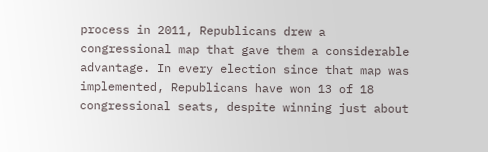process in 2011, Republicans drew a congressional map that gave them a considerable advantage. In every election since that map was implemented, Republicans have won 13 of 18 congressional seats, despite winning just about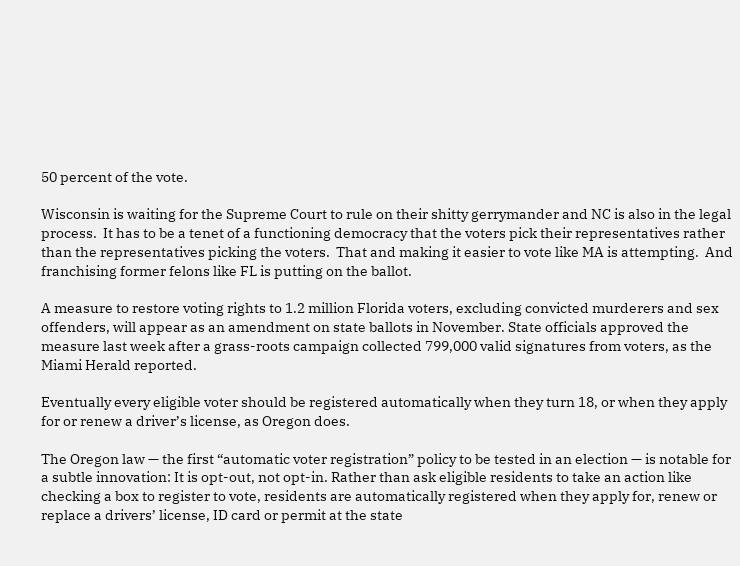50 percent of the vote.

Wisconsin is waiting for the Supreme Court to rule on their shitty gerrymander and NC is also in the legal process.  It has to be a tenet of a functioning democracy that the voters pick their representatives rather than the representatives picking the voters.  That and making it easier to vote like MA is attempting.  And franchising former felons like FL is putting on the ballot.

A measure to restore voting rights to 1.2 million Florida voters, excluding convicted murderers and sex offenders, will appear as an amendment on state ballots in November. State officials approved the measure last week after a grass-roots campaign collected 799,000 valid signatures from voters, as the Miami Herald reported.

Eventually every eligible voter should be registered automatically when they turn 18, or when they apply for or renew a driver’s license, as Oregon does.

The Oregon law — the first “automatic voter registration” policy to be tested in an election — is notable for a subtle innovation: It is opt-out, not opt-in. Rather than ask eligible residents to take an action like checking a box to register to vote, residents are automatically registered when they apply for, renew or replace a drivers’ license, ID card or permit at the state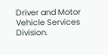Driver and Motor Vehicle Services Division.